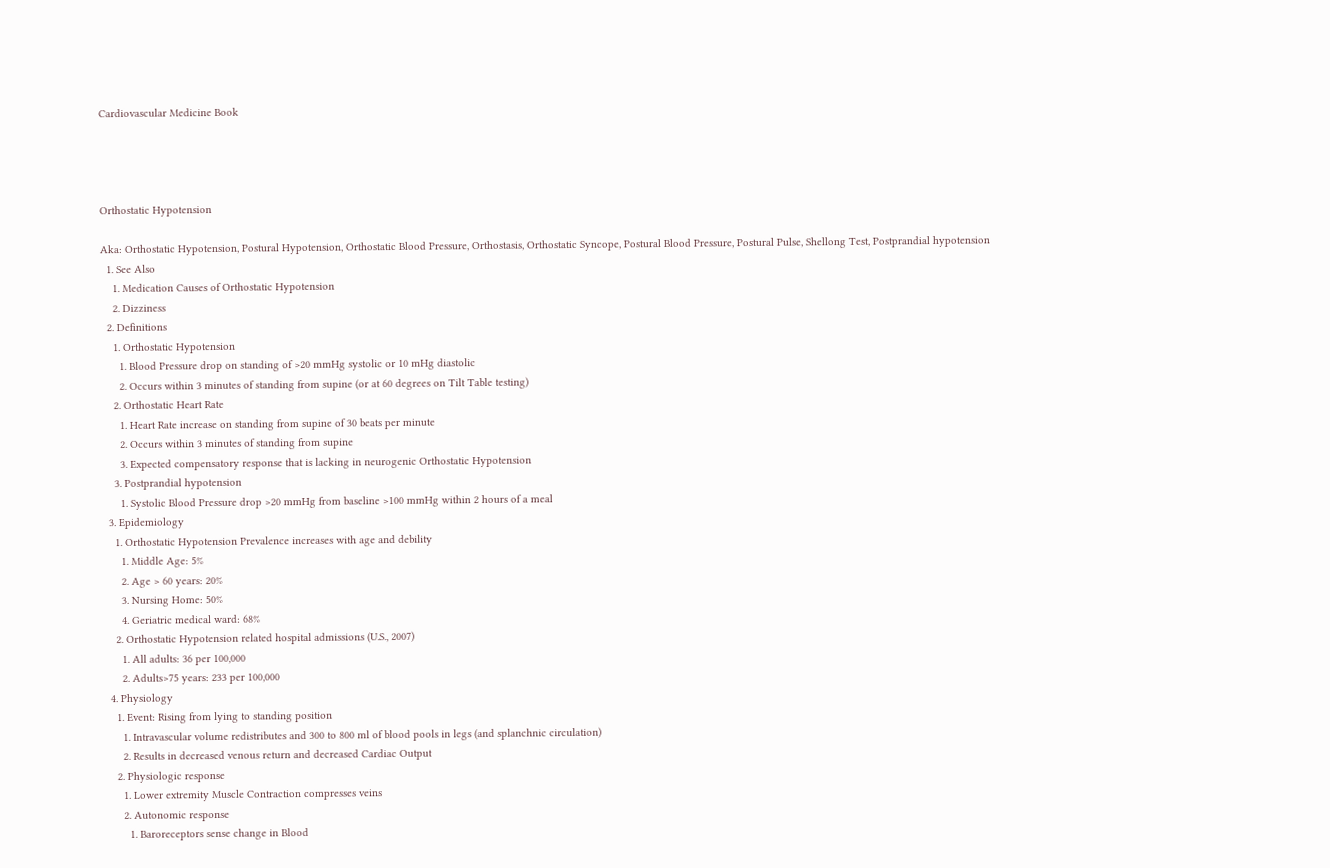Cardiovascular Medicine Book




Orthostatic Hypotension

Aka: Orthostatic Hypotension, Postural Hypotension, Orthostatic Blood Pressure, Orthostasis, Orthostatic Syncope, Postural Blood Pressure, Postural Pulse, Shellong Test, Postprandial hypotension
  1. See Also
    1. Medication Causes of Orthostatic Hypotension
    2. Dizziness
  2. Definitions
    1. Orthostatic Hypotension
      1. Blood Pressure drop on standing of >20 mmHg systolic or 10 mHg diastolic
      2. Occurs within 3 minutes of standing from supine (or at 60 degrees on Tilt Table testing)
    2. Orthostatic Heart Rate
      1. Heart Rate increase on standing from supine of 30 beats per minute
      2. Occurs within 3 minutes of standing from supine
      3. Expected compensatory response that is lacking in neurogenic Orthostatic Hypotension
    3. Postprandial hypotension
      1. Systolic Blood Pressure drop >20 mmHg from baseline >100 mmHg within 2 hours of a meal
  3. Epidemiology
    1. Orthostatic Hypotension Prevalence increases with age and debility
      1. Middle Age: 5%
      2. Age > 60 years: 20%
      3. Nursing Home: 50%
      4. Geriatric medical ward: 68%
    2. Orthostatic Hypotension related hospital admissions (U.S., 2007)
      1. All adults: 36 per 100,000
      2. Adults>75 years: 233 per 100,000
  4. Physiology
    1. Event: Rising from lying to standing position
      1. Intravascular volume redistributes and 300 to 800 ml of blood pools in legs (and splanchnic circulation)
      2. Results in decreased venous return and decreased Cardiac Output
    2. Physiologic response
      1. Lower extremity Muscle Contraction compresses veins
      2. Autonomic response
        1. Baroreceptors sense change in Blood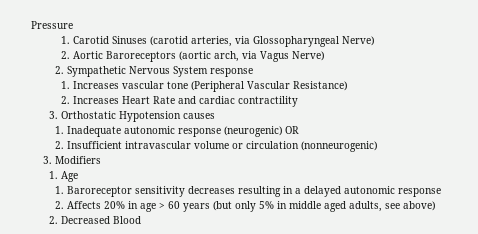Pressure
          1. Carotid Sinuses (carotid arteries, via Glossopharyngeal Nerve)
          2. Aortic Baroreceptors (aortic arch, via Vagus Nerve)
        2. Sympathetic Nervous System response
          1. Increases vascular tone (Peripheral Vascular Resistance)
          2. Increases Heart Rate and cardiac contractility
      3. Orthostatic Hypotension causes
        1. Inadequate autonomic response (neurogenic) OR
        2. Insufficient intravascular volume or circulation (nonneurogenic)
    3. Modifiers
      1. Age
        1. Baroreceptor sensitivity decreases resulting in a delayed autonomic response
        2. Affects 20% in age > 60 years (but only 5% in middle aged adults, see above)
      2. Decreased Blood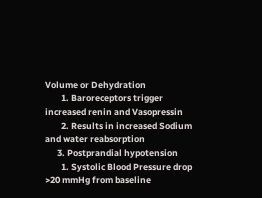Volume or Dehydration
        1. Baroreceptors trigger increased renin and Vasopressin
        2. Results in increased Sodium and water reabsorption
      3. Postprandial hypotension
        1. Systolic Blood Pressure drop >20 mmHg from baseline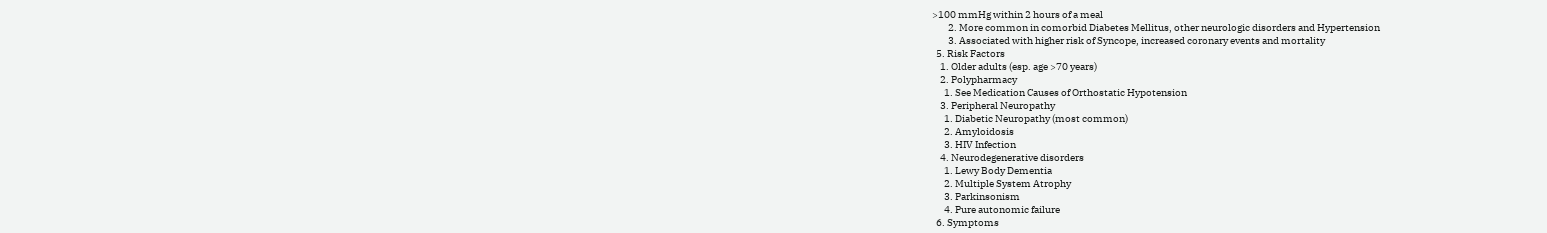>100 mmHg within 2 hours of a meal
        2. More common in comorbid Diabetes Mellitus, other neurologic disorders and Hypertension
        3. Associated with higher risk of Syncope, increased coronary events and mortality
  5. Risk Factors
    1. Older adults (esp. age >70 years)
    2. Polypharmacy
      1. See Medication Causes of Orthostatic Hypotension
    3. Peripheral Neuropathy
      1. Diabetic Neuropathy (most common)
      2. Amyloidosis
      3. HIV Infection
    4. Neurodegenerative disorders
      1. Lewy Body Dementia
      2. Multiple System Atrophy
      3. Parkinsonism
      4. Pure autonomic failure
  6. Symptoms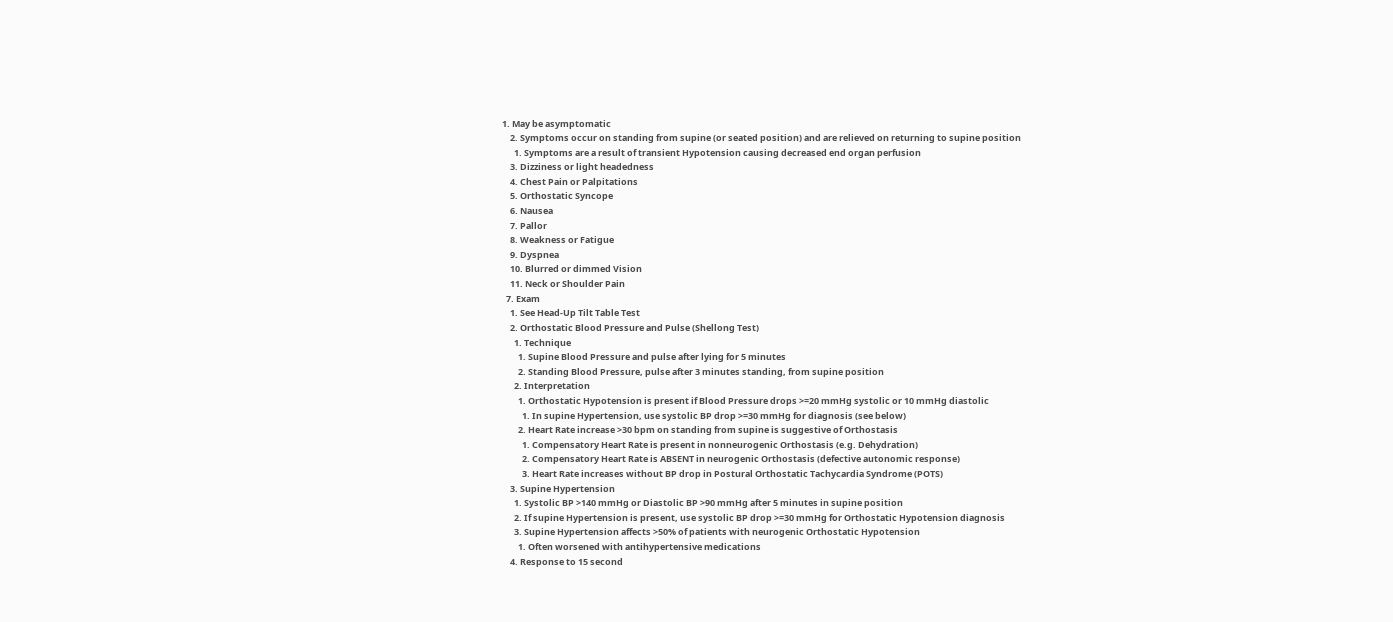1. May be asymptomatic
    2. Symptoms occur on standing from supine (or seated position) and are relieved on returning to supine position
      1. Symptoms are a result of transient Hypotension causing decreased end organ perfusion
    3. Dizziness or light headedness
    4. Chest Pain or Palpitations
    5. Orthostatic Syncope
    6. Nausea
    7. Pallor
    8. Weakness or Fatigue
    9. Dyspnea
    10. Blurred or dimmed Vision
    11. Neck or Shoulder Pain
  7. Exam
    1. See Head-Up Tilt Table Test
    2. Orthostatic Blood Pressure and Pulse (Shellong Test)
      1. Technique
        1. Supine Blood Pressure and pulse after lying for 5 minutes
        2. Standing Blood Pressure, pulse after 3 minutes standing, from supine position
      2. Interpretation
        1. Orthostatic Hypotension is present if Blood Pressure drops >=20 mmHg systolic or 10 mmHg diastolic
          1. In supine Hypertension, use systolic BP drop >=30 mmHg for diagnosis (see below)
        2. Heart Rate increase >30 bpm on standing from supine is suggestive of Orthostasis
          1. Compensatory Heart Rate is present in nonneurogenic Orthostasis (e.g. Dehydration)
          2. Compensatory Heart Rate is ABSENT in neurogenic Orthostasis (defective autonomic response)
          3. Heart Rate increases without BP drop in Postural Orthostatic Tachycardia Syndrome (POTS)
    3. Supine Hypertension
      1. Systolic BP >140 mmHg or Diastolic BP >90 mmHg after 5 minutes in supine position
      2. If supine Hypertension is present, use systolic BP drop >=30 mmHg for Orthostatic Hypotension diagnosis
      3. Supine Hypertension affects >50% of patients with neurogenic Orthostatic Hypotension
        1. Often worsened with antihypertensive medications
    4. Response to 15 second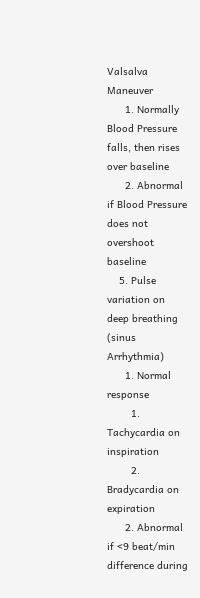Valsalva Maneuver
      1. Normally Blood Pressure falls, then rises over baseline
      2. Abnormal if Blood Pressure does not overshoot baseline
    5. Pulse variation on deep breathing (sinus Arrhythmia)
      1. Normal response
        1. Tachycardia on inspiration
        2. Bradycardia on expiration
      2. Abnormal if <9 beat/min difference during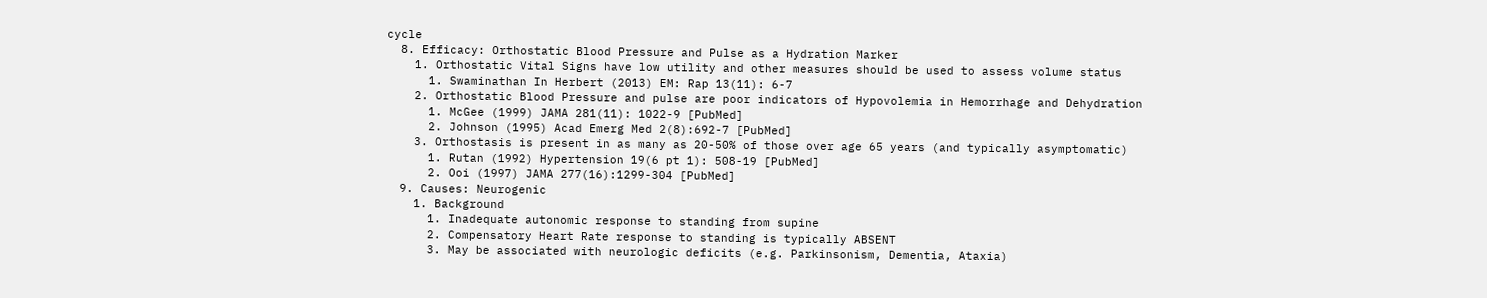cycle
  8. Efficacy: Orthostatic Blood Pressure and Pulse as a Hydration Marker
    1. Orthostatic Vital Signs have low utility and other measures should be used to assess volume status
      1. Swaminathan In Herbert (2013) EM: Rap 13(11): 6-7
    2. Orthostatic Blood Pressure and pulse are poor indicators of Hypovolemia in Hemorrhage and Dehydration
      1. McGee (1999) JAMA 281(11): 1022-9 [PubMed]
      2. Johnson (1995) Acad Emerg Med 2(8):692-7 [PubMed]
    3. Orthostasis is present in as many as 20-50% of those over age 65 years (and typically asymptomatic)
      1. Rutan (1992) Hypertension 19(6 pt 1): 508-19 [PubMed]
      2. Ooi (1997) JAMA 277(16):1299-304 [PubMed]
  9. Causes: Neurogenic
    1. Background
      1. Inadequate autonomic response to standing from supine
      2. Compensatory Heart Rate response to standing is typically ABSENT
      3. May be associated with neurologic deficits (e.g. Parkinsonism, Dementia, Ataxia)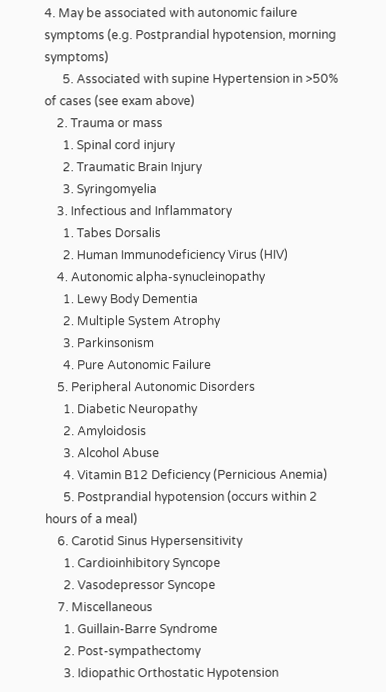4. May be associated with autonomic failure symptoms (e.g. Postprandial hypotension, morning symptoms)
      5. Associated with supine Hypertension in >50% of cases (see exam above)
    2. Trauma or mass
      1. Spinal cord injury
      2. Traumatic Brain Injury
      3. Syringomyelia
    3. Infectious and Inflammatory
      1. Tabes Dorsalis
      2. Human Immunodeficiency Virus (HIV)
    4. Autonomic alpha-synucleinopathy
      1. Lewy Body Dementia
      2. Multiple System Atrophy
      3. Parkinsonism
      4. Pure Autonomic Failure
    5. Peripheral Autonomic Disorders
      1. Diabetic Neuropathy
      2. Amyloidosis
      3. Alcohol Abuse
      4. Vitamin B12 Deficiency (Pernicious Anemia)
      5. Postprandial hypotension (occurs within 2 hours of a meal)
    6. Carotid Sinus Hypersensitivity
      1. Cardioinhibitory Syncope
      2. Vasodepressor Syncope
    7. Miscellaneous
      1. Guillain-Barre Syndrome
      2. Post-sympathectomy
      3. Idiopathic Orthostatic Hypotension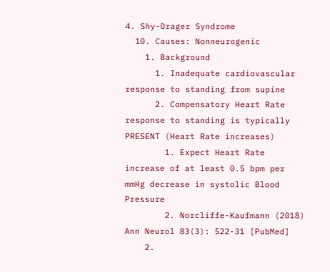4. Shy-Drager Syndrome
  10. Causes: Nonneurogenic
    1. Background
      1. Inadequate cardiovascular response to standing from supine
      2. Compensatory Heart Rate response to standing is typically PRESENT (Heart Rate increases)
        1. Expect Heart Rate increase of at least 0.5 bpm per mmHg decrease in systolic Blood Pressure
        2. Norcliffe-Kaufmann (2018) Ann Neurol 83(3): 522-31 [PubMed]
    2.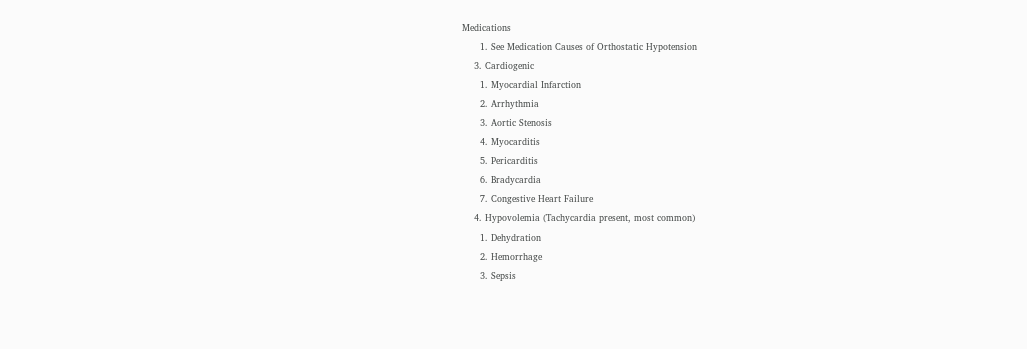Medications
      1. See Medication Causes of Orthostatic Hypotension
    3. Cardiogenic
      1. Myocardial Infarction
      2. Arrhythmia
      3. Aortic Stenosis
      4. Myocarditis
      5. Pericarditis
      6. Bradycardia
      7. Congestive Heart Failure
    4. Hypovolemia (Tachycardia present, most common)
      1. Dehydration
      2. Hemorrhage
      3. Sepsis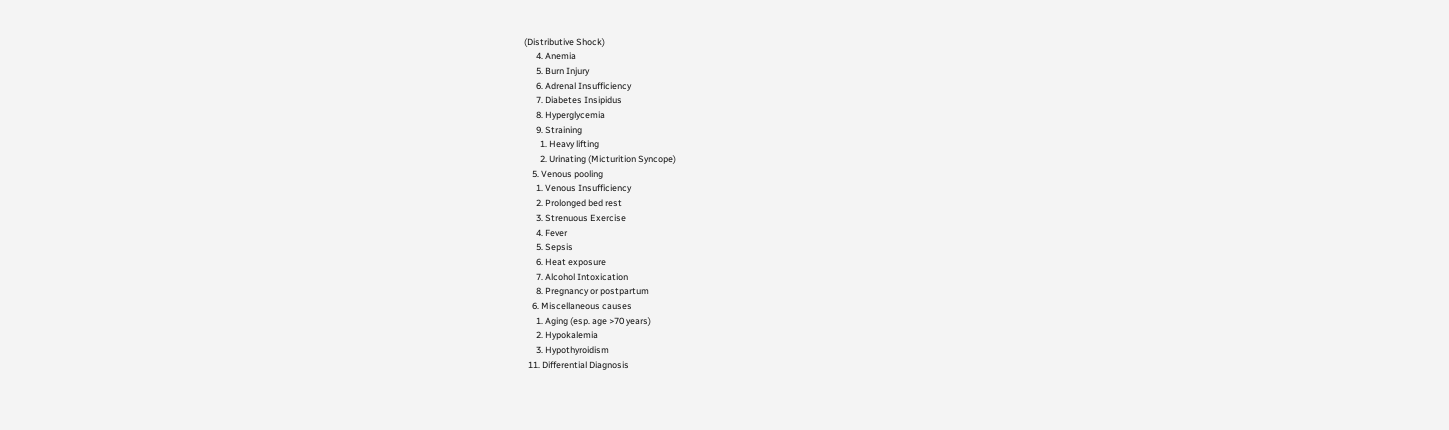(Distributive Shock)
      4. Anemia
      5. Burn Injury
      6. Adrenal Insufficiency
      7. Diabetes Insipidus
      8. Hyperglycemia
      9. Straining
        1. Heavy lifting
        2. Urinating (Micturition Syncope)
    5. Venous pooling
      1. Venous Insufficiency
      2. Prolonged bed rest
      3. Strenuous Exercise
      4. Fever
      5. Sepsis
      6. Heat exposure
      7. Alcohol Intoxication
      8. Pregnancy or postpartum
    6. Miscellaneous causes
      1. Aging (esp. age >70 years)
      2. Hypokalemia
      3. Hypothyroidism
  11. Differential Diagnosis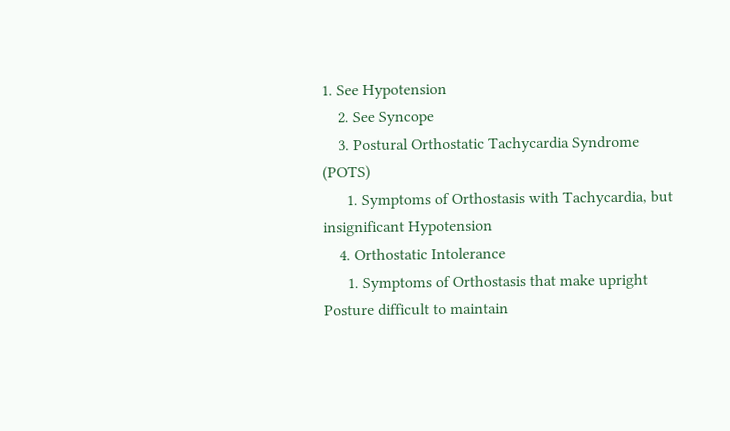1. See Hypotension
    2. See Syncope
    3. Postural Orthostatic Tachycardia Syndrome (POTS)
      1. Symptoms of Orthostasis with Tachycardia, but insignificant Hypotension
    4. Orthostatic Intolerance
      1. Symptoms of Orthostasis that make upright Posture difficult to maintain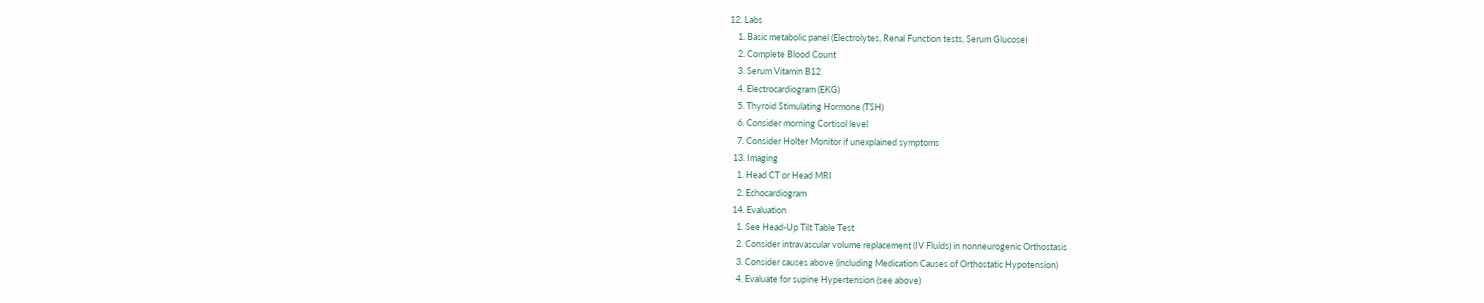12. Labs
    1. Basic metabolic panel (Electrolytes, Renal Function tests, Serum Glucose)
    2. Complete Blood Count
    3. Serum Vitamin B12
    4. Electrocardiogram (EKG)
    5. Thyroid Stimulating Hormone (TSH)
    6. Consider morning Cortisol level
    7. Consider Holter Monitor if unexplained symptoms
  13. Imaging
    1. Head CT or Head MRI
    2. Echocardiogram
  14. Evaluation
    1. See Head-Up Tilt Table Test
    2. Consider intravascular volume replacement (IV Fluids) in nonneurogenic Orthostasis
    3. Consider causes above (including Medication Causes of Orthostatic Hypotension)
    4. Evaluate for supine Hypertension (see above)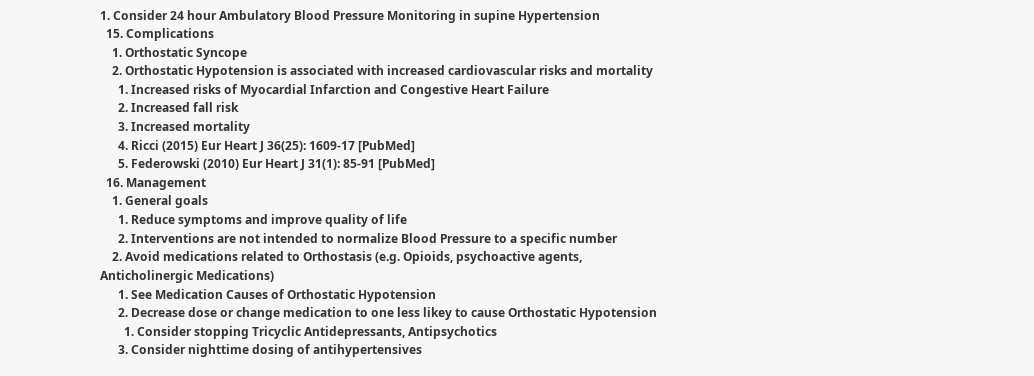1. Consider 24 hour Ambulatory Blood Pressure Monitoring in supine Hypertension
  15. Complications
    1. Orthostatic Syncope
    2. Orthostatic Hypotension is associated with increased cardiovascular risks and mortality
      1. Increased risks of Myocardial Infarction and Congestive Heart Failure
      2. Increased fall risk
      3. Increased mortality
      4. Ricci (2015) Eur Heart J 36(25): 1609-17 [PubMed]
      5. Federowski (2010) Eur Heart J 31(1): 85-91 [PubMed]
  16. Management
    1. General goals
      1. Reduce symptoms and improve quality of life
      2. Interventions are not intended to normalize Blood Pressure to a specific number
    2. Avoid medications related to Orthostasis (e.g. Opioids, psychoactive agents, Anticholinergic Medications)
      1. See Medication Causes of Orthostatic Hypotension
      2. Decrease dose or change medication to one less likey to cause Orthostatic Hypotension
        1. Consider stopping Tricyclic Antidepressants, Antipsychotics
      3. Consider nighttime dosing of antihypertensives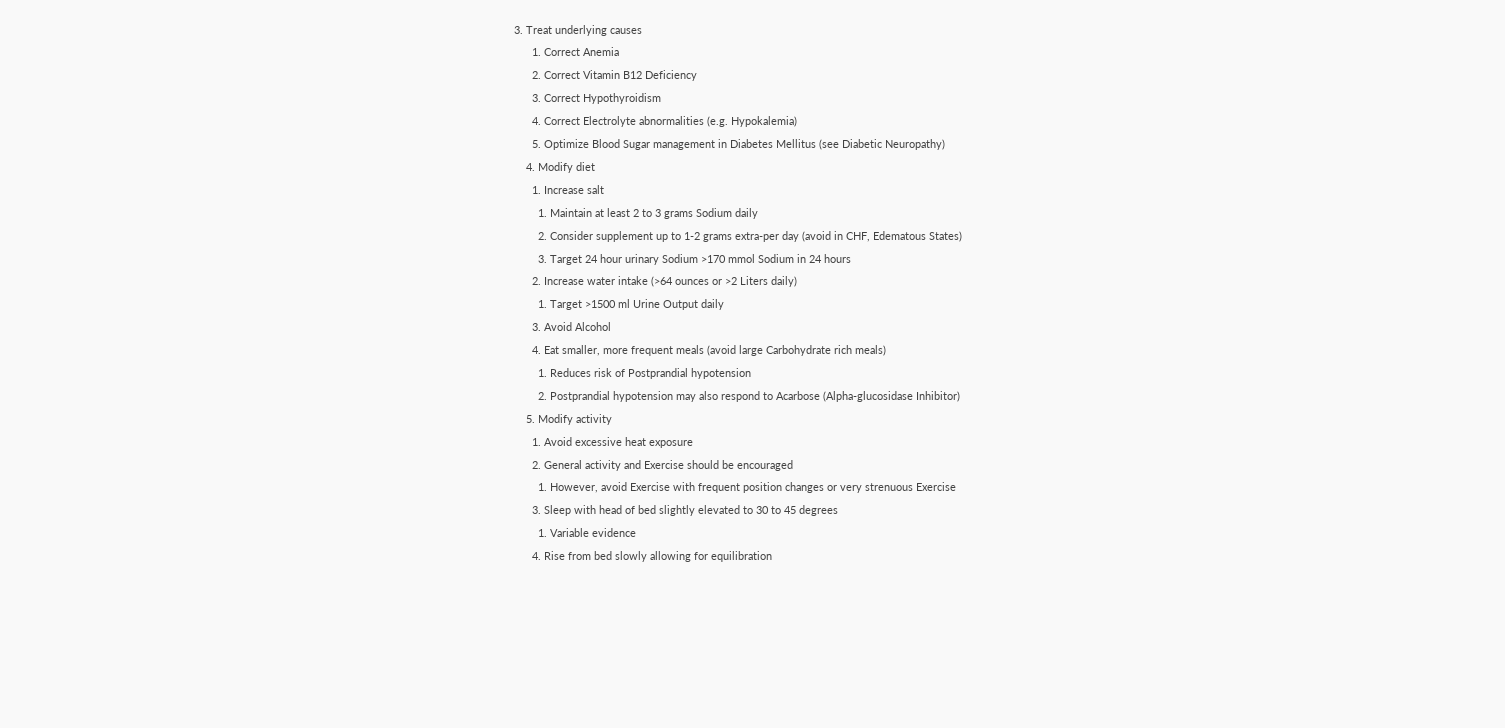3. Treat underlying causes
      1. Correct Anemia
      2. Correct Vitamin B12 Deficiency
      3. Correct Hypothyroidism
      4. Correct Electrolyte abnormalities (e.g. Hypokalemia)
      5. Optimize Blood Sugar management in Diabetes Mellitus (see Diabetic Neuropathy)
    4. Modify diet
      1. Increase salt
        1. Maintain at least 2 to 3 grams Sodium daily
        2. Consider supplement up to 1-2 grams extra-per day (avoid in CHF, Edematous States)
        3. Target 24 hour urinary Sodium >170 mmol Sodium in 24 hours
      2. Increase water intake (>64 ounces or >2 Liters daily)
        1. Target >1500 ml Urine Output daily
      3. Avoid Alcohol
      4. Eat smaller, more frequent meals (avoid large Carbohydrate rich meals)
        1. Reduces risk of Postprandial hypotension
        2. Postprandial hypotension may also respond to Acarbose (Alpha-glucosidase Inhibitor)
    5. Modify activity
      1. Avoid excessive heat exposure
      2. General activity and Exercise should be encouraged
        1. However, avoid Exercise with frequent position changes or very strenuous Exercise
      3. Sleep with head of bed slightly elevated to 30 to 45 degrees
        1. Variable evidence
      4. Rise from bed slowly allowing for equilibration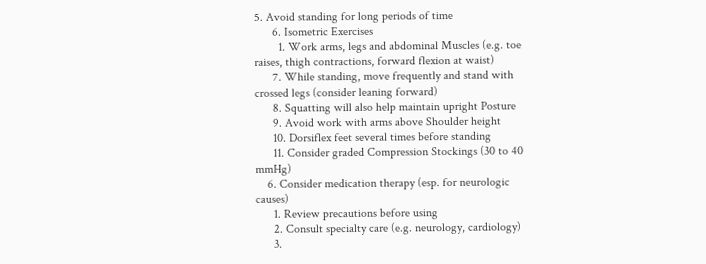5. Avoid standing for long periods of time
      6. Isometric Exercises
        1. Work arms, legs and abdominal Muscles (e.g. toe raises, thigh contractions, forward flexion at waist)
      7. While standing, move frequently and stand with crossed legs (consider leaning forward)
      8. Squatting will also help maintain upright Posture
      9. Avoid work with arms above Shoulder height
      10. Dorsiflex feet several times before standing
      11. Consider graded Compression Stockings (30 to 40 mmHg)
    6. Consider medication therapy (esp. for neurologic causes)
      1. Review precautions before using
      2. Consult specialty care (e.g. neurology, cardiology)
      3.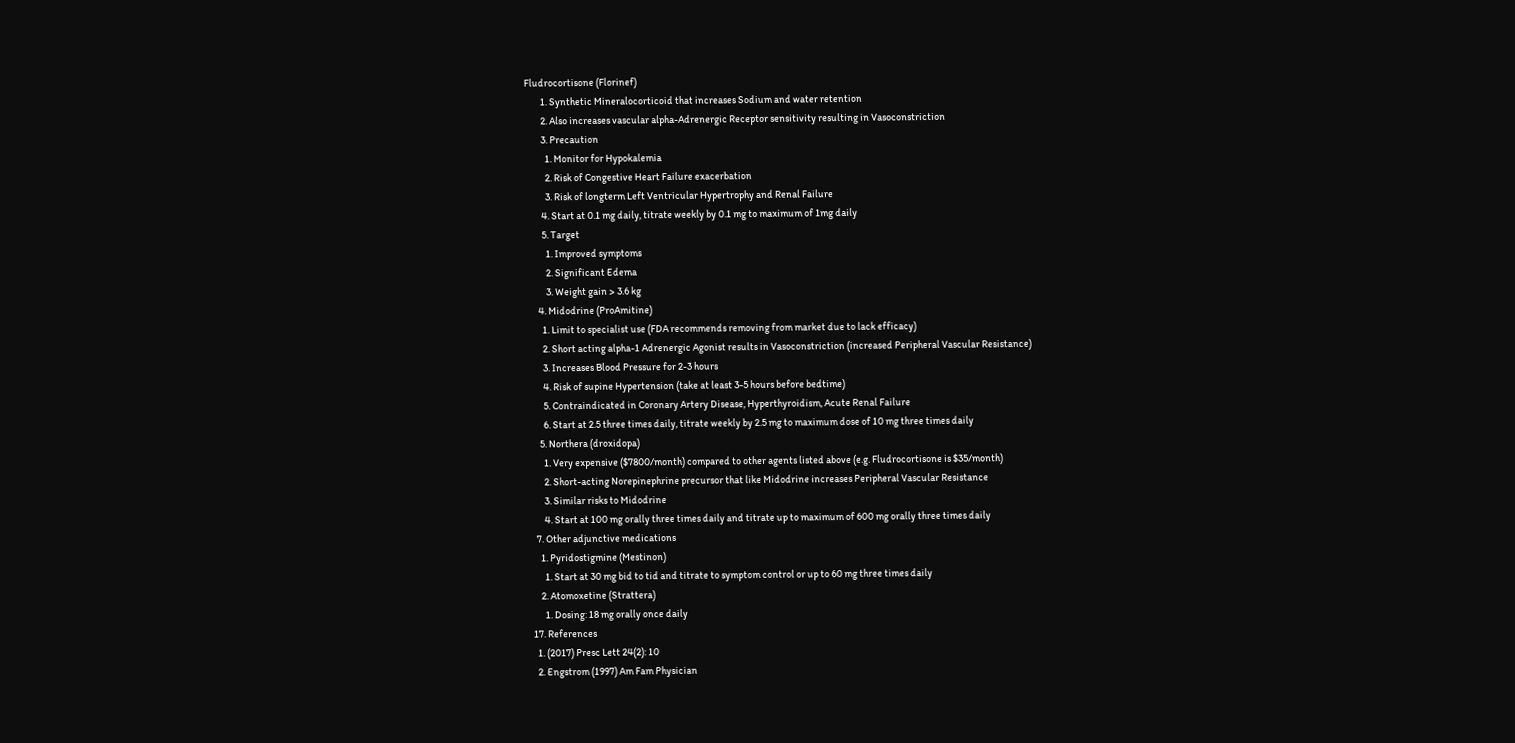Fludrocortisone (Florinef)
        1. Synthetic Mineralocorticoid that increases Sodium and water retention
        2. Also increases vascular alpha-Adrenergic Receptor sensitivity resulting in Vasoconstriction
        3. Precaution
          1. Monitor for Hypokalemia
          2. Risk of Congestive Heart Failure exacerbation
          3. Risk of longterm Left Ventricular Hypertrophy and Renal Failure
        4. Start at 0.1 mg daily, titrate weekly by 0.1 mg to maximum of 1mg daily
        5. Target
          1. Improved symptoms
          2. Significant Edema
          3. Weight gain > 3.6 kg
      4. Midodrine (ProAmitine)
        1. Limit to specialist use (FDA recommends removing from market due to lack efficacy)
        2. Short acting alpha-1 Adrenergic Agonist results in Vasoconstriction (increased Peripheral Vascular Resistance)
        3. Increases Blood Pressure for 2-3 hours
        4. Risk of supine Hypertension (take at least 3-5 hours before bedtime)
        5. Contraindicated in Coronary Artery Disease, Hyperthyroidism, Acute Renal Failure
        6. Start at 2.5 three times daily, titrate weekly by 2.5 mg to maximum dose of 10 mg three times daily
      5. Northera (droxidopa)
        1. Very expensive ($7800/month) compared to other agents listed above (e.g. Fludrocortisone is $35/month)
        2. Short-acting Norepinephrine precursor that like Midodrine increases Peripheral Vascular Resistance
        3. Similar risks to Midodrine
        4. Start at 100 mg orally three times daily and titrate up to maximum of 600 mg orally three times daily
    7. Other adjunctive medications
      1. Pyridostigmine (Mestinon)
        1. Start at 30 mg bid to tid and titrate to symptom control or up to 60 mg three times daily
      2. Atomoxetine (Strattera)
        1. Dosing: 18 mg orally once daily
  17. References
    1. (2017) Presc Lett 24(2): 10
    2. Engstrom (1997) Am Fam Physician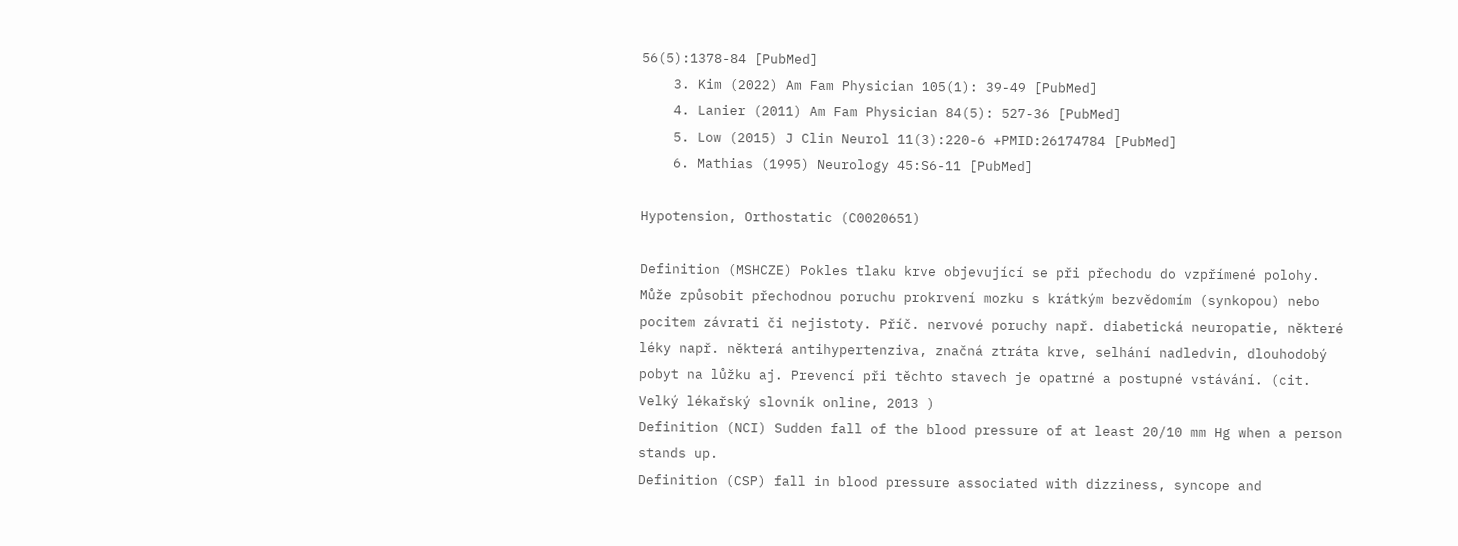56(5):1378-84 [PubMed]
    3. Kim (2022) Am Fam Physician 105(1): 39-49 [PubMed]
    4. Lanier (2011) Am Fam Physician 84(5): 527-36 [PubMed]
    5. Low (2015) J Clin Neurol 11(3):220-6 +PMID:26174784 [PubMed]
    6. Mathias (1995) Neurology 45:S6-11 [PubMed]

Hypotension, Orthostatic (C0020651)

Definition (MSHCZE) Pokles tlaku krve objevující se při přechodu do vzpřímené polohy. Může způsobit přechodnou poruchu prokrvení mozku s krátkým bezvědomím (synkopou) nebo pocitem závrati či nejistoty. Příč. nervové poruchy např. diabetická neuropatie, některé léky např. některá antihypertenziva, značná ztráta krve, selhání nadledvin, dlouhodobý pobyt na lůžku aj. Prevencí při těchto stavech je opatrné a postupné vstávání. (cit. Velký lékařský slovník online, 2013 )
Definition (NCI) Sudden fall of the blood pressure of at least 20/10 mm Hg when a person stands up.
Definition (CSP) fall in blood pressure associated with dizziness, syncope and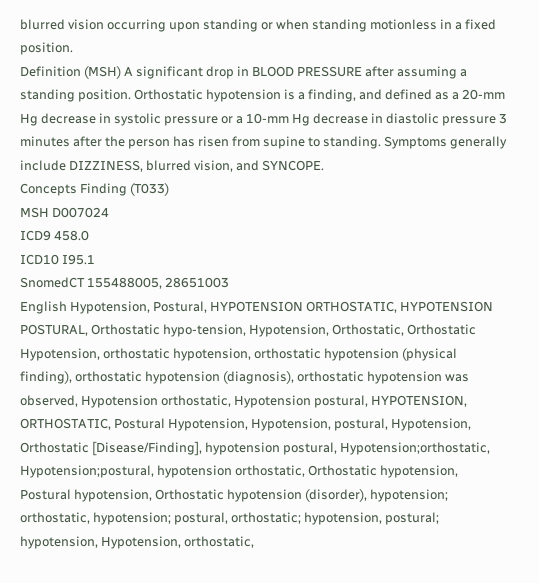blurred vision occurring upon standing or when standing motionless in a fixed position.
Definition (MSH) A significant drop in BLOOD PRESSURE after assuming a standing position. Orthostatic hypotension is a finding, and defined as a 20-mm Hg decrease in systolic pressure or a 10-mm Hg decrease in diastolic pressure 3 minutes after the person has risen from supine to standing. Symptoms generally include DIZZINESS, blurred vision, and SYNCOPE.
Concepts Finding (T033)
MSH D007024
ICD9 458.0
ICD10 I95.1
SnomedCT 155488005, 28651003
English Hypotension, Postural, HYPOTENSION ORTHOSTATIC, HYPOTENSION POSTURAL, Orthostatic hypo-tension, Hypotension, Orthostatic, Orthostatic Hypotension, orthostatic hypotension, orthostatic hypotension (physical finding), orthostatic hypotension (diagnosis), orthostatic hypotension was observed, Hypotension orthostatic, Hypotension postural, HYPOTENSION, ORTHOSTATIC, Postural Hypotension, Hypotension, postural, Hypotension, Orthostatic [Disease/Finding], hypotension postural, Hypotension;orthostatic, Hypotension;postural, hypotension orthostatic, Orthostatic hypotension, Postural hypotension, Orthostatic hypotension (disorder), hypotension; orthostatic, hypotension; postural, orthostatic; hypotension, postural; hypotension, Hypotension, orthostatic,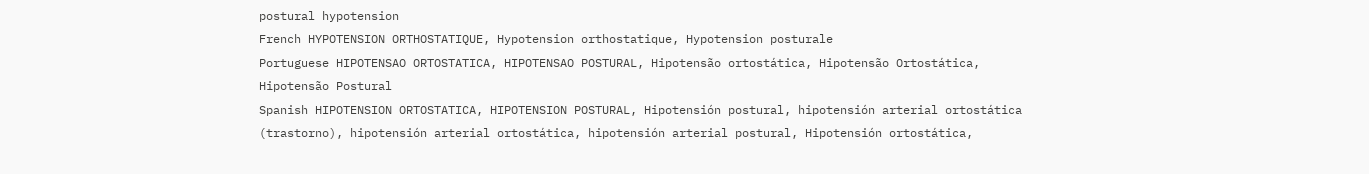postural hypotension
French HYPOTENSION ORTHOSTATIQUE, Hypotension orthostatique, Hypotension posturale
Portuguese HIPOTENSAO ORTOSTATICA, HIPOTENSAO POSTURAL, Hipotensão ortostática, Hipotensão Ortostática, Hipotensão Postural
Spanish HIPOTENSION ORTOSTATICA, HIPOTENSION POSTURAL, Hipotensión postural, hipotensión arterial ortostática (trastorno), hipotensión arterial ortostática, hipotensión arterial postural, Hipotensión ortostática,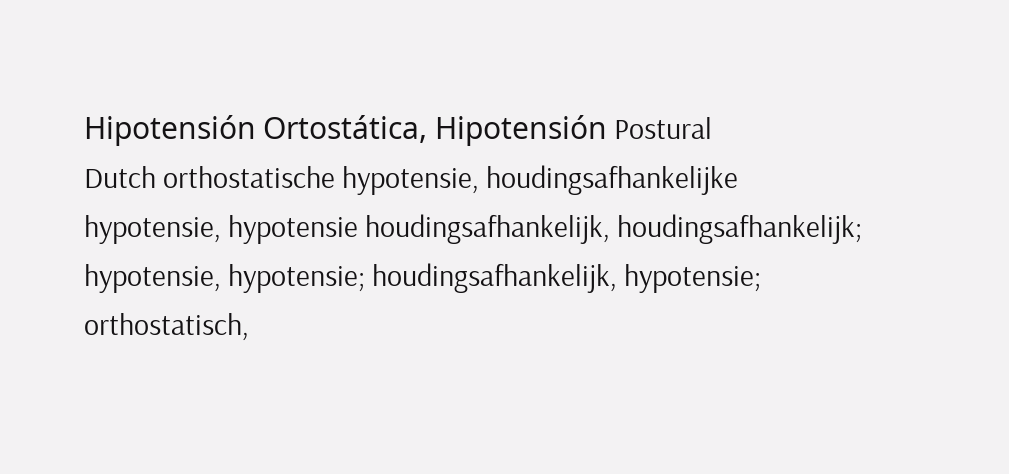Hipotensión Ortostática, Hipotensión Postural
Dutch orthostatische hypotensie, houdingsafhankelijke hypotensie, hypotensie houdingsafhankelijk, houdingsafhankelijk; hypotensie, hypotensie; houdingsafhankelijk, hypotensie; orthostatisch,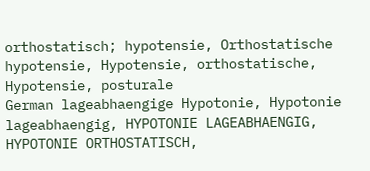orthostatisch; hypotensie, Orthostatische hypotensie, Hypotensie, orthostatische, Hypotensie, posturale
German lageabhaengige Hypotonie, Hypotonie lageabhaengig, HYPOTONIE LAGEABHAENGIG, HYPOTONIE ORTHOSTATISCH,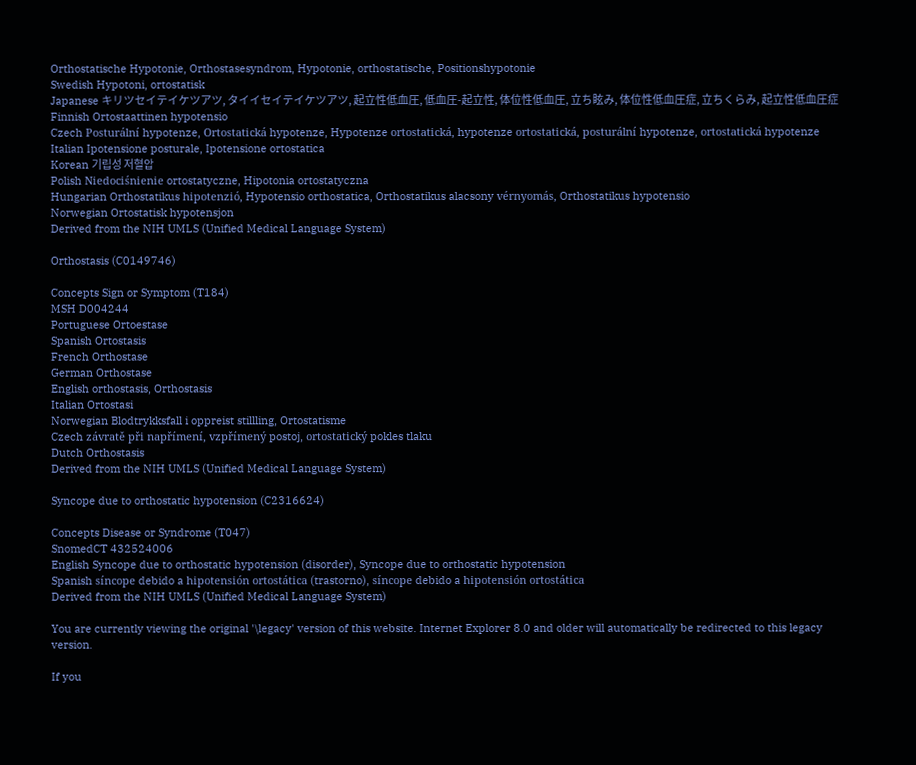Orthostatische Hypotonie, Orthostasesyndrom, Hypotonie, orthostatische, Positionshypotonie
Swedish Hypotoni, ortostatisk
Japanese キリツセイテイケツアツ, タイイセイテイケツアツ, 起立性低血圧, 低血圧-起立性, 体位性低血圧, 立ち眩み, 体位性低血圧症, 立ちくらみ, 起立性低血圧症
Finnish Ortostaattinen hypotensio
Czech Posturální hypotenze, Ortostatická hypotenze, Hypotenze ortostatická, hypotenze ortostatická, posturální hypotenze, ortostatická hypotenze
Italian Ipotensione posturale, Ipotensione ortostatica
Korean 기립성 저혈압
Polish Niedociśnienie ortostatyczne, Hipotonia ortostatyczna
Hungarian Orthostatikus hipotenzió, Hypotensio orthostatica, Orthostatikus alacsony vérnyomás, Orthostatikus hypotensio
Norwegian Ortostatisk hypotensjon
Derived from the NIH UMLS (Unified Medical Language System)

Orthostasis (C0149746)

Concepts Sign or Symptom (T184)
MSH D004244
Portuguese Ortoestase
Spanish Ortostasis
French Orthostase
German Orthostase
English orthostasis, Orthostasis
Italian Ortostasi
Norwegian Blodtrykksfall i oppreist stillling, Ortostatisme
Czech závratě při napřímení, vzpřímený postoj, ortostatický pokles tlaku
Dutch Orthostasis
Derived from the NIH UMLS (Unified Medical Language System)

Syncope due to orthostatic hypotension (C2316624)

Concepts Disease or Syndrome (T047)
SnomedCT 432524006
English Syncope due to orthostatic hypotension (disorder), Syncope due to orthostatic hypotension
Spanish síncope debido a hipotensión ortostática (trastorno), síncope debido a hipotensión ortostática
Derived from the NIH UMLS (Unified Medical Language System)

You are currently viewing the original '\legacy' version of this website. Internet Explorer 8.0 and older will automatically be redirected to this legacy version.

If you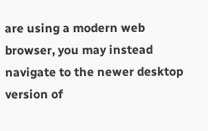are using a modern web browser, you may instead navigate to the newer desktop version of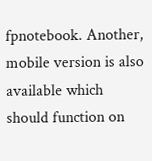fpnotebook. Another, mobile version is also available which should function on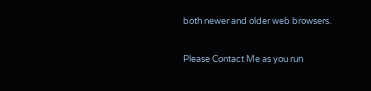both newer and older web browsers.

Please Contact Me as you run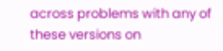across problems with any of these versions on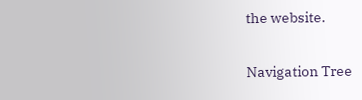the website.

Navigation Tree